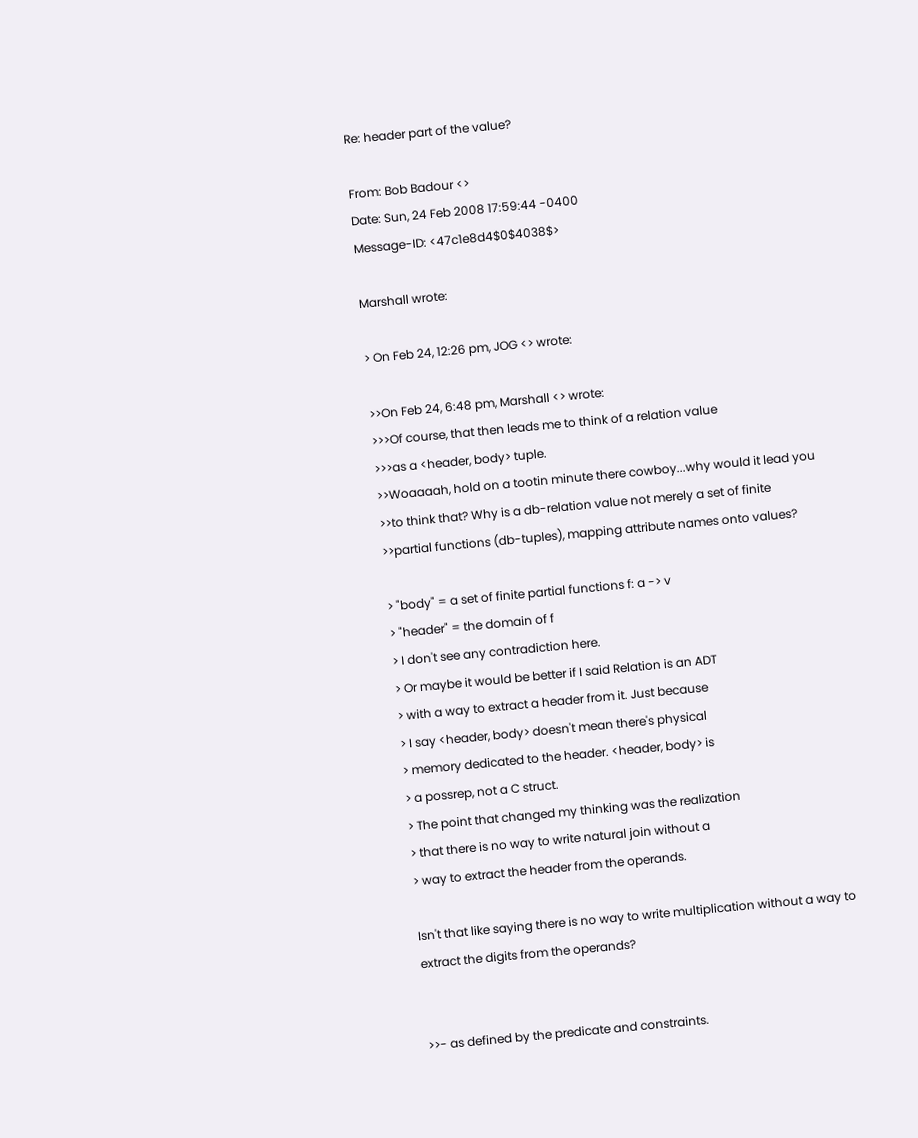Re: header part of the value?

From: Bob Badour <>
Date: Sun, 24 Feb 2008 17:59:44 -0400
Message-ID: <47c1e8d4$0$4038$>

Marshall wrote:

> On Feb 24, 12:26 pm, JOG <> wrote:

>>On Feb 24, 6:48 pm, Marshall <> wrote:
>>>Of course, that then leads me to think of a relation value
>>>as a <header, body> tuple.
>>Woaaaah, hold on a tootin minute there cowboy...why would it lead you
>>to think that? Why is a db-relation value not merely a set of finite
>>partial functions (db-tuples), mapping attribute names onto values?

> "body" = a set of finite partial functions f: a -> v
> "header" = the domain of f
> I don't see any contradiction here.
> Or maybe it would be better if I said Relation is an ADT
> with a way to extract a header from it. Just because
> I say <header, body> doesn't mean there's physical
> memory dedicated to the header. <header, body> is
> a possrep, not a C struct.
> The point that changed my thinking was the realization
> that there is no way to write natural join without a
> way to extract the header from the operands.

Isn't that like saying there is no way to write multiplication without a way to extract the digits from the operands?


>>- as defined by the predicate and constraints.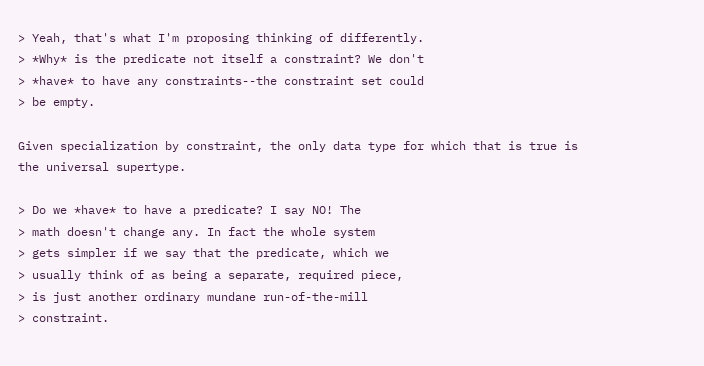> Yeah, that's what I'm proposing thinking of differently.
> *Why* is the predicate not itself a constraint? We don't
> *have* to have any constraints--the constraint set could
> be empty.

Given specialization by constraint, the only data type for which that is true is the universal supertype.

> Do we *have* to have a predicate? I say NO! The
> math doesn't change any. In fact the whole system
> gets simpler if we say that the predicate, which we
> usually think of as being a separate, required piece,
> is just another ordinary mundane run-of-the-mill
> constraint.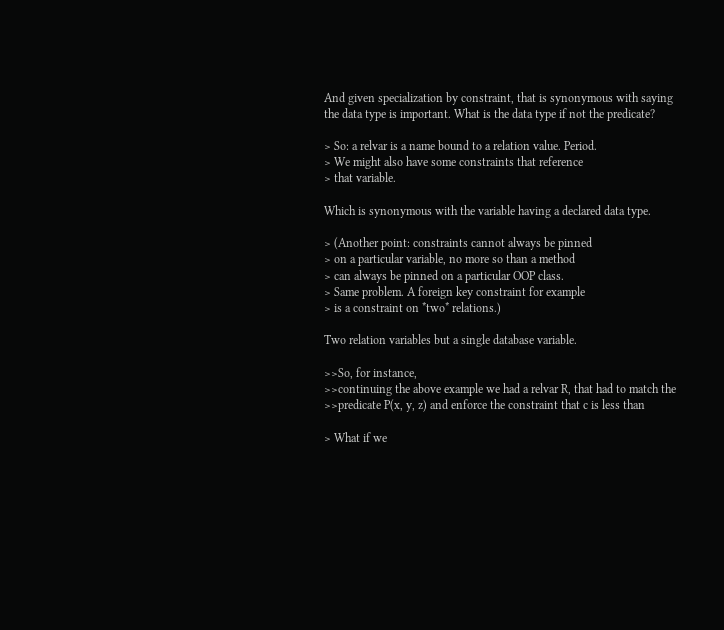And given specialization by constraint, that is synonymous with saying the data type is important. What is the data type if not the predicate?

> So: a relvar is a name bound to a relation value. Period.
> We might also have some constraints that reference
> that variable.

Which is synonymous with the variable having a declared data type.

> (Another point: constraints cannot always be pinned
> on a particular variable, no more so than a method
> can always be pinned on a particular OOP class.
> Same problem. A foreign key constraint for example
> is a constraint on *two* relations.)

Two relation variables but a single database variable.

>>So, for instance,
>>continuing the above example we had a relvar R, that had to match the
>>predicate P(x, y, z) and enforce the constraint that c is less than

> What if we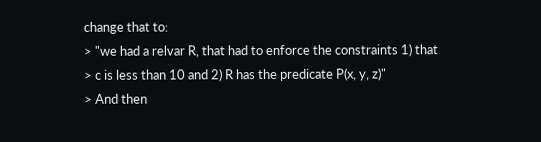change that to:
> "we had a relvar R, that had to enforce the constraints 1) that
> c is less than 10 and 2) R has the predicate P(x, y, z)"
> And then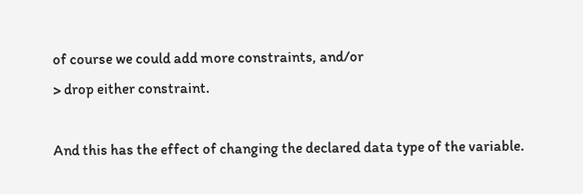of course we could add more constraints, and/or
> drop either constraint.

And this has the effect of changing the declared data type of the variable.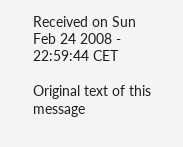Received on Sun Feb 24 2008 - 22:59:44 CET

Original text of this message